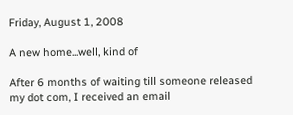Friday, August 1, 2008

A new home...well, kind of

After 6 months of waiting till someone released my dot com, I received an email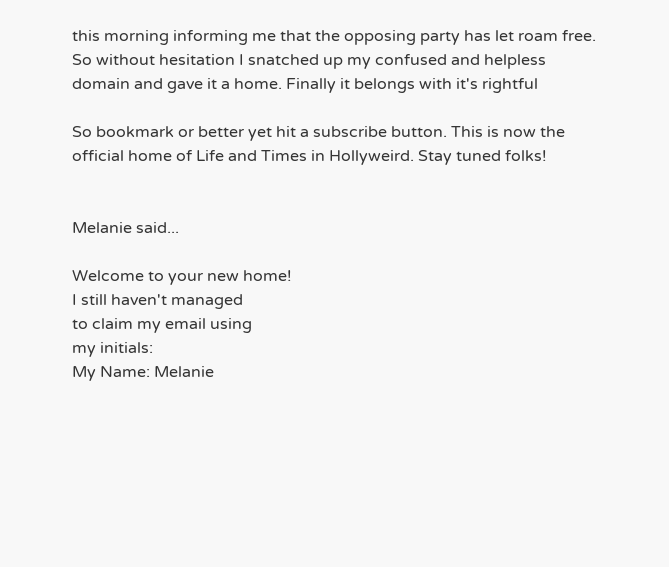this morning informing me that the opposing party has let roam free. So without hesitation I snatched up my confused and helpless domain and gave it a home. Finally it belongs with it's rightful

So bookmark or better yet hit a subscribe button. This is now the official home of Life and Times in Hollyweird. Stay tuned folks!


Melanie said...

Welcome to your new home!
I still haven't managed
to claim my email using
my initials:
My Name: Melanie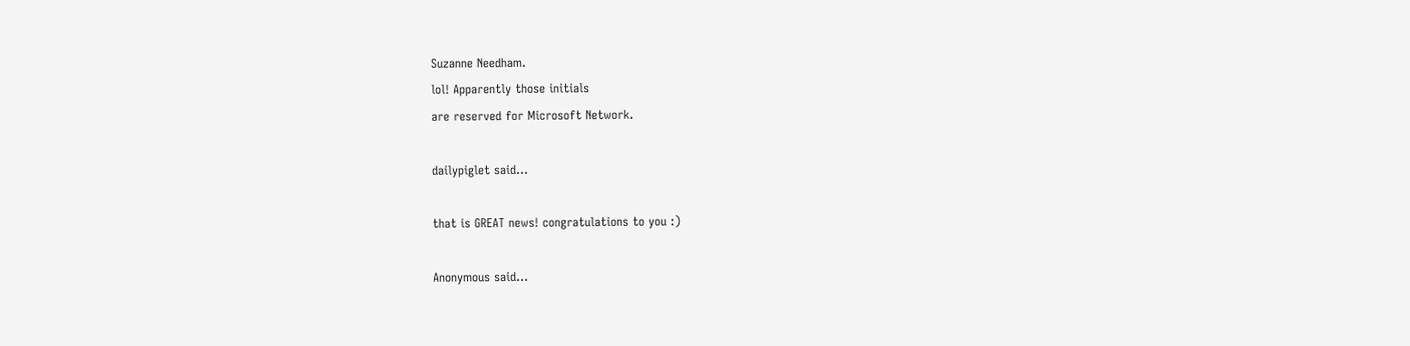Suzanne Needham.
lol! Apparently those initials
are reserved for Microsoft Network.

dailypiglet said...

that is GREAT news! congratulations to you :)

Anonymous said...